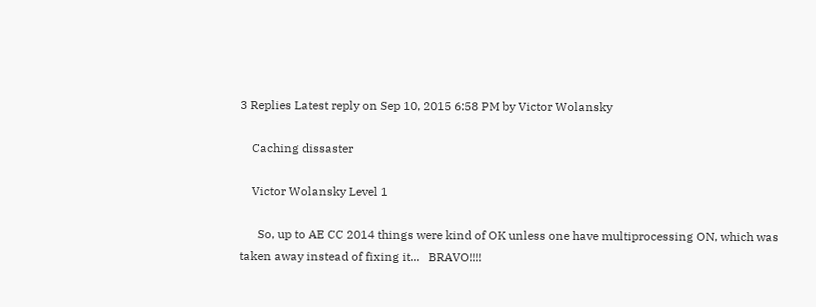3 Replies Latest reply on Sep 10, 2015 6:58 PM by Victor Wolansky

    Caching dissaster

    Victor Wolansky Level 1

      So, up to AE CC 2014 things were kind of OK unless one have multiprocessing ON, which was taken away instead of fixing it...   BRAVO!!!!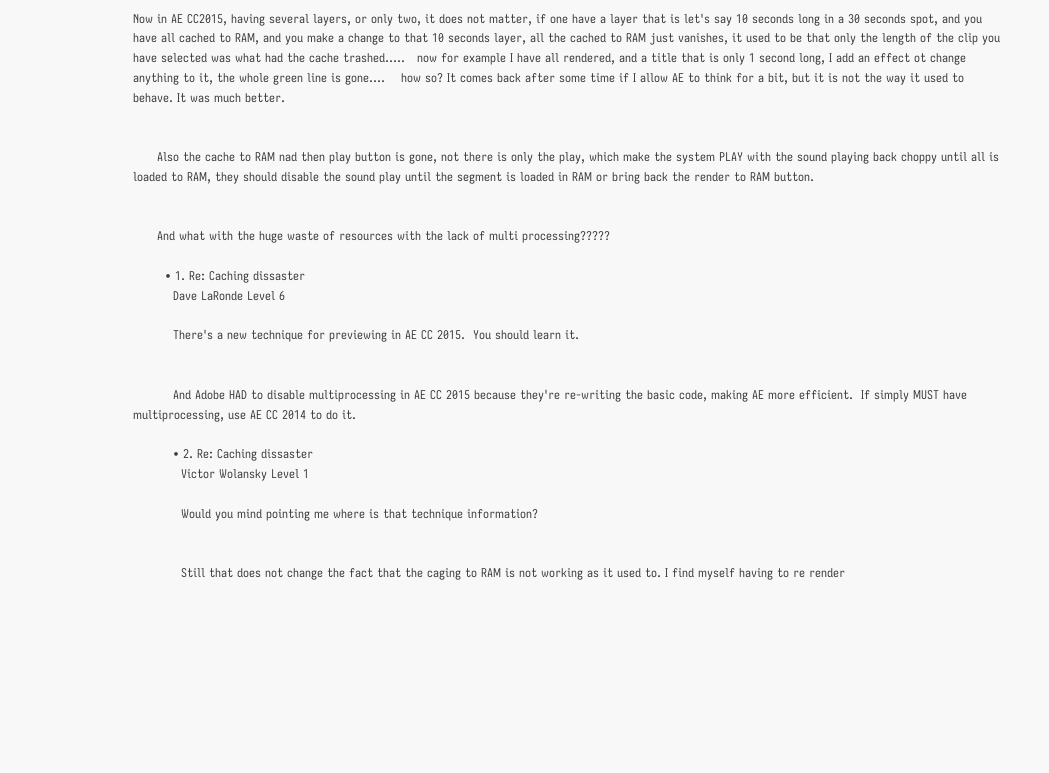Now in AE CC2015, having several layers, or only two, it does not matter, if one have a layer that is let's say 10 seconds long in a 30 seconds spot, and you have all cached to RAM, and you make a change to that 10 seconds layer, all the cached to RAM just vanishes, it used to be that only the length of the clip you have selected was what had the cache trashed.....   now for example I have all rendered, and a title that is only 1 second long, I add an effect ot change anything to it, the whole green line is gone....    how so? It comes back after some time if I allow AE to think for a bit, but it is not the way it used to behave. It was much better.


      Also the cache to RAM nad then play button is gone, not there is only the play, which make the system PLAY with the sound playing back choppy until all is loaded to RAM, they should disable the sound play until the segment is loaded in RAM or bring back the render to RAM button.


      And what with the huge waste of resources with the lack of multi processing?????

        • 1. Re: Caching dissaster
          Dave LaRonde Level 6

          There's a new technique for previewing in AE CC 2015.  You should learn it.


          And Adobe HAD to disable multiprocessing in AE CC 2015 because they're re-writing the basic code, making AE more efficient.  If simply MUST have multiprocessing, use AE CC 2014 to do it.

          • 2. Re: Caching dissaster
            Victor Wolansky Level 1

            Would you mind pointing me where is that technique information?


            Still that does not change the fact that the caging to RAM is not working as it used to. I find myself having to re render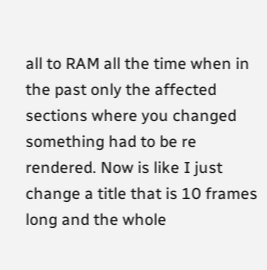all to RAM all the time when in the past only the affected sections where you changed something had to be re rendered. Now is like I just change a title that is 10 frames long and the whole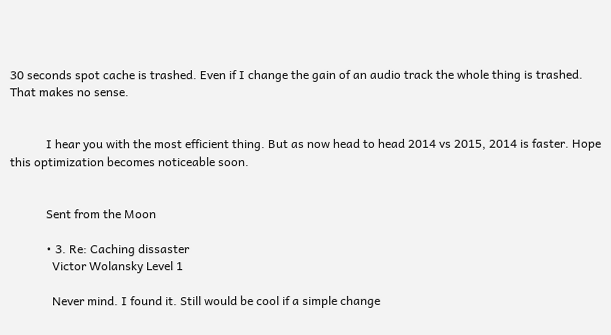30 seconds spot cache is trashed. Even if I change the gain of an audio track the whole thing is trashed. That makes no sense.


            I hear you with the most efficient thing. But as now head to head 2014 vs 2015, 2014 is faster. Hope this optimization becomes noticeable soon.


            Sent from the Moon

            • 3. Re: Caching dissaster
              Victor Wolansky Level 1

              Never mind. I found it. Still would be cool if a simple change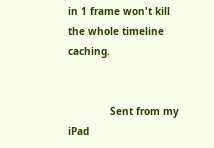in 1 frame won't kill the whole timeline caching.


              Sent from my iPad